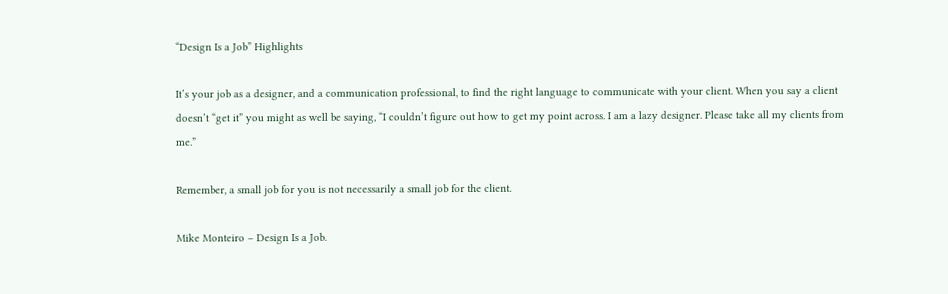“Design Is a Job” Highlights

It’s your job as a designer, and a communication professional, to find the right language to communicate with your client. When you say a client doesn’t “get it” you might as well be saying, “I couldn’t figure out how to get my point across. I am a lazy designer. Please take all my clients from me.”

Remember, a small job for you is not necessarily a small job for the client.

Mike Monteiro – Design Is a Job.